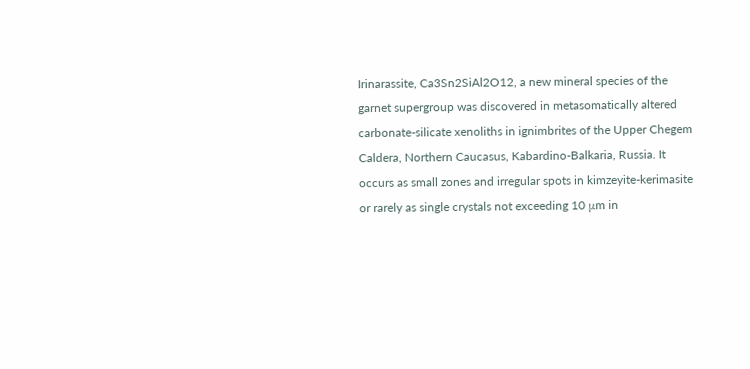Irinarassite, Ca3Sn2SiAl2O12, a new mineral species of the garnet supergroup was discovered in metasomatically altered carbonate-silicate xenoliths in ignimbrites of the Upper Chegem Caldera, Northern Caucasus, Kabardino-Balkaria, Russia. It occurs as small zones and irregular spots in kimzeyite-kerimasite or rarely as single crystals not exceeding 10 μm in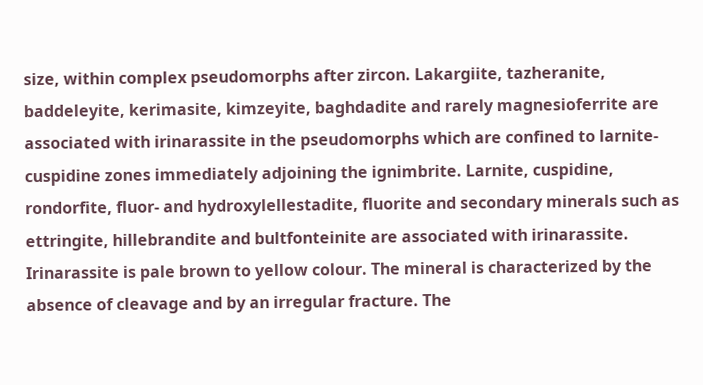size, within complex pseudomorphs after zircon. Lakargiite, tazheranite, baddeleyite, kerimasite, kimzeyite, baghdadite and rarely magnesioferrite are associated with irinarassite in the pseudomorphs which are confined to larnite-cuspidine zones immediately adjoining the ignimbrite. Larnite, cuspidine, rondorfite, fluor- and hydroxylellestadite, fluorite and secondary minerals such as ettringite, hillebrandite and bultfonteinite are associated with irinarassite. Irinarassite is pale brown to yellow colour. The mineral is characterized by the absence of cleavage and by an irregular fracture. The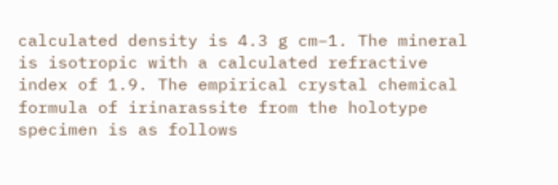calculated density is 4.3 g cm−1. The mineral is isotropic with a calculated refractive index of 1.9. The empirical crystal chemical formula of irinarassite from the holotype specimen is as follows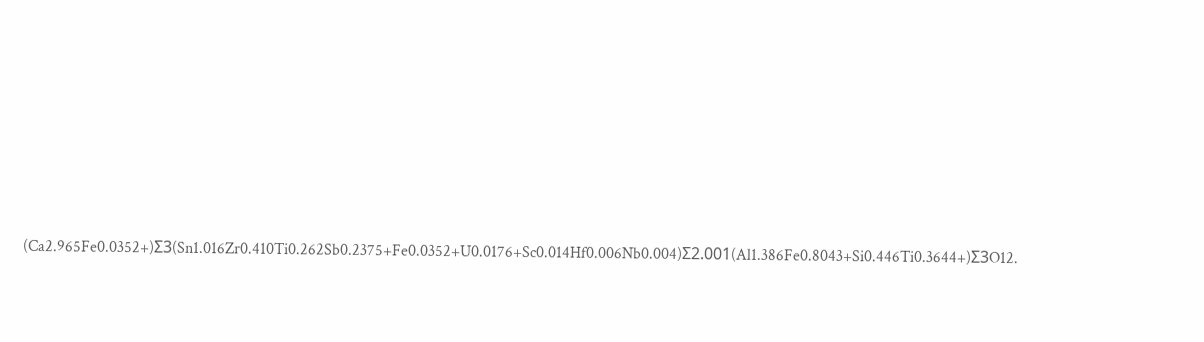(Ca2.965Fe0.0352+)Σ3(Sn1.016Zr0.410Ti0.262Sb0.2375+Fe0.0352+U0.0176+Sc0.014Hf0.006Nb0.004)Σ2.001(Al1.386Fe0.8043+Si0.446Ti0.3644+)Σ3O12.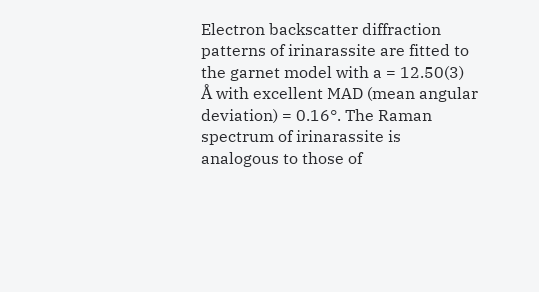Electron backscatter diffraction patterns of irinarassite are fitted to the garnet model with a = 12.50(3) Å with excellent MAD (mean angular deviation) = 0.16°. The Raman spectrum of irinarassite is analogous to those of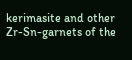kerimasite and other Zr-Sn-garnets of the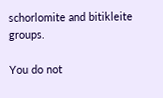schorlomite and bitikleite groups.

You do not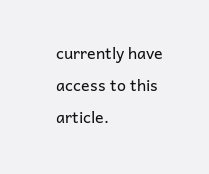currently have access to this article.